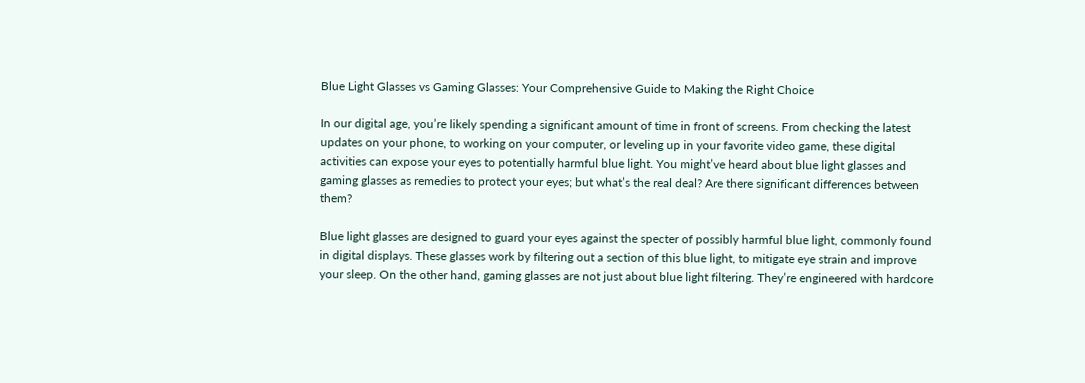Blue Light Glasses vs Gaming Glasses: Your Comprehensive Guide to Making the Right Choice

In our digital age, you’re likely spending a significant amount of time in front of screens. From checking the latest updates on your phone, to working on your computer, or leveling up in your favorite video game, these digital activities can expose your eyes to potentially harmful blue light. You might’ve heard about blue light glasses and gaming glasses as remedies to protect your eyes; but what’s the real deal? Are there significant differences between them?

Blue light glasses are designed to guard your eyes against the specter of possibly harmful blue light, commonly found in digital displays. These glasses work by filtering out a section of this blue light, to mitigate eye strain and improve your sleep. On the other hand, gaming glasses are not just about blue light filtering. They’re engineered with hardcore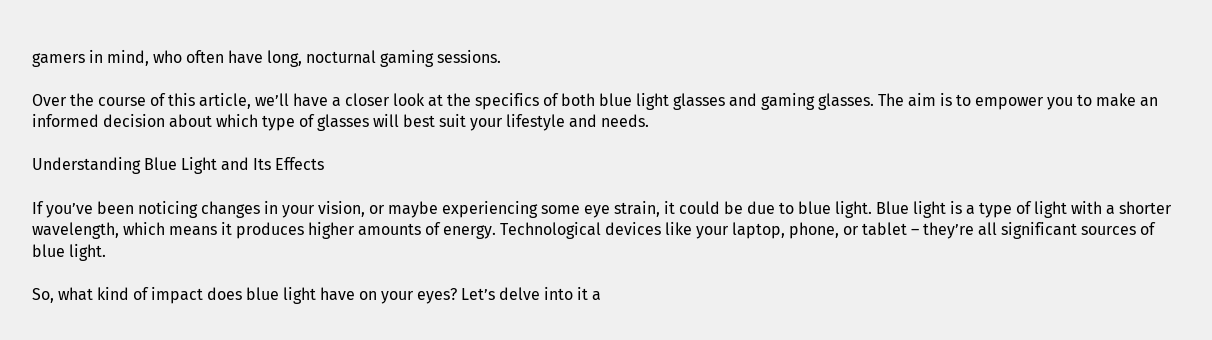gamers in mind, who often have long, nocturnal gaming sessions.

Over the course of this article, we’ll have a closer look at the specifics of both blue light glasses and gaming glasses. The aim is to empower you to make an informed decision about which type of glasses will best suit your lifestyle and needs.

Understanding Blue Light and Its Effects

If you’ve been noticing changes in your vision, or maybe experiencing some eye strain, it could be due to blue light. Blue light is a type of light with a shorter wavelength, which means it produces higher amounts of energy. Technological devices like your laptop, phone, or tablet – they’re all significant sources of blue light.

So, what kind of impact does blue light have on your eyes? Let’s delve into it a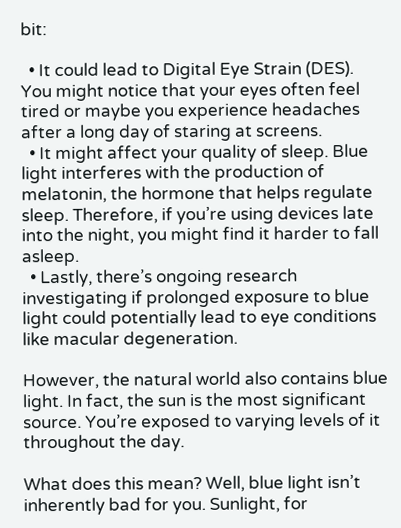bit:

  • It could lead to Digital Eye Strain (DES). You might notice that your eyes often feel tired or maybe you experience headaches after a long day of staring at screens.
  • It might affect your quality of sleep. Blue light interferes with the production of melatonin, the hormone that helps regulate sleep. Therefore, if you’re using devices late into the night, you might find it harder to fall asleep.
  • Lastly, there’s ongoing research investigating if prolonged exposure to blue light could potentially lead to eye conditions like macular degeneration.

However, the natural world also contains blue light. In fact, the sun is the most significant source. You’re exposed to varying levels of it throughout the day.

What does this mean? Well, blue light isn’t inherently bad for you. Sunlight, for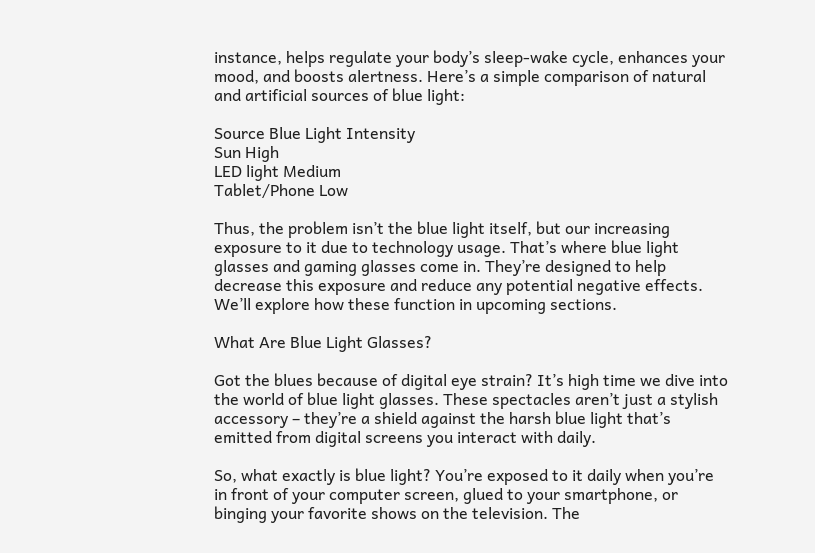instance, helps regulate your body’s sleep-wake cycle, enhances your mood, and boosts alertness. Here’s a simple comparison of natural and artificial sources of blue light:

Source Blue Light Intensity
Sun High
LED light Medium
Tablet/Phone Low

Thus, the problem isn’t the blue light itself, but our increasing exposure to it due to technology usage. That’s where blue light glasses and gaming glasses come in. They’re designed to help decrease this exposure and reduce any potential negative effects. We’ll explore how these function in upcoming sections.

What Are Blue Light Glasses?

Got the blues because of digital eye strain? It’s high time we dive into the world of blue light glasses. These spectacles aren’t just a stylish accessory – they’re a shield against the harsh blue light that’s emitted from digital screens you interact with daily.

So, what exactly is blue light? You’re exposed to it daily when you’re in front of your computer screen, glued to your smartphone, or binging your favorite shows on the television. The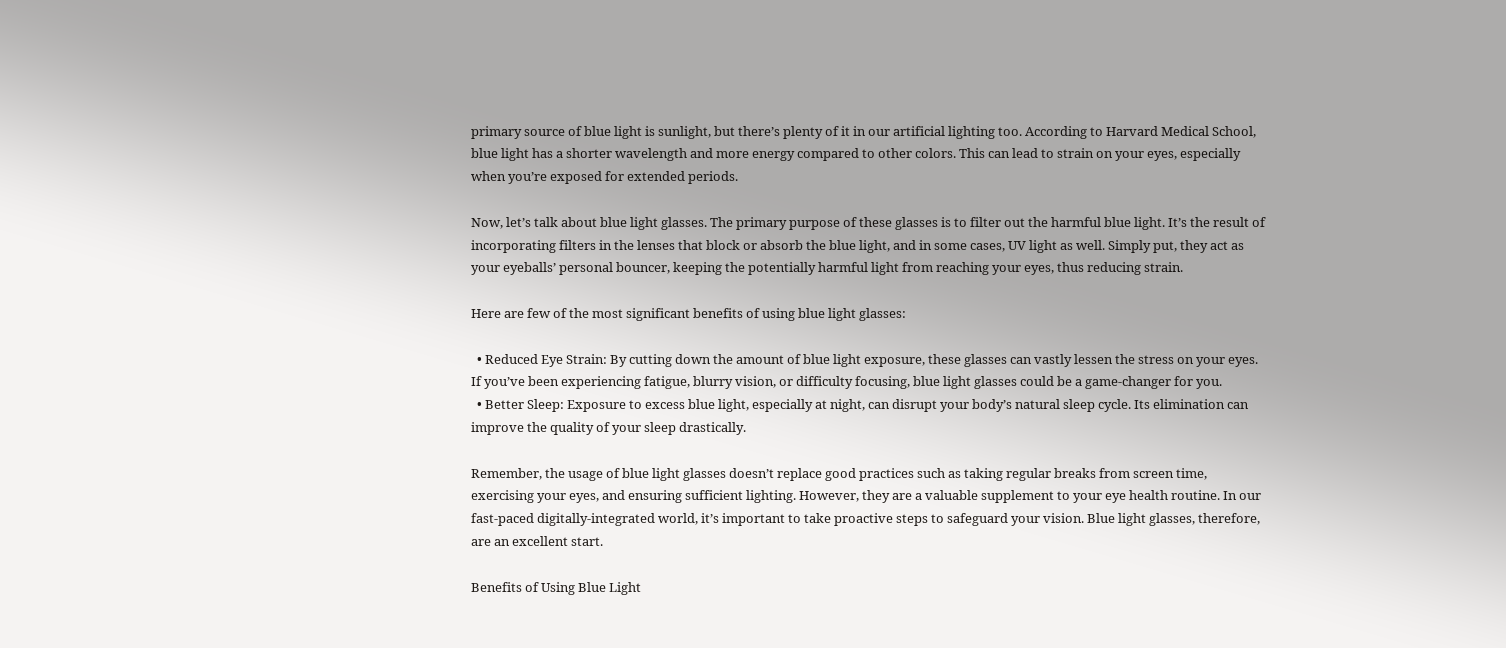primary source of blue light is sunlight, but there’s plenty of it in our artificial lighting too. According to Harvard Medical School, blue light has a shorter wavelength and more energy compared to other colors. This can lead to strain on your eyes, especially when you’re exposed for extended periods.

Now, let’s talk about blue light glasses. The primary purpose of these glasses is to filter out the harmful blue light. It’s the result of incorporating filters in the lenses that block or absorb the blue light, and in some cases, UV light as well. Simply put, they act as your eyeballs’ personal bouncer, keeping the potentially harmful light from reaching your eyes, thus reducing strain.

Here are few of the most significant benefits of using blue light glasses:

  • Reduced Eye Strain: By cutting down the amount of blue light exposure, these glasses can vastly lessen the stress on your eyes. If you’ve been experiencing fatigue, blurry vision, or difficulty focusing, blue light glasses could be a game-changer for you.
  • Better Sleep: Exposure to excess blue light, especially at night, can disrupt your body’s natural sleep cycle. Its elimination can improve the quality of your sleep drastically.

Remember, the usage of blue light glasses doesn’t replace good practices such as taking regular breaks from screen time, exercising your eyes, and ensuring sufficient lighting. However, they are a valuable supplement to your eye health routine. In our fast-paced digitally-integrated world, it’s important to take proactive steps to safeguard your vision. Blue light glasses, therefore, are an excellent start.

Benefits of Using Blue Light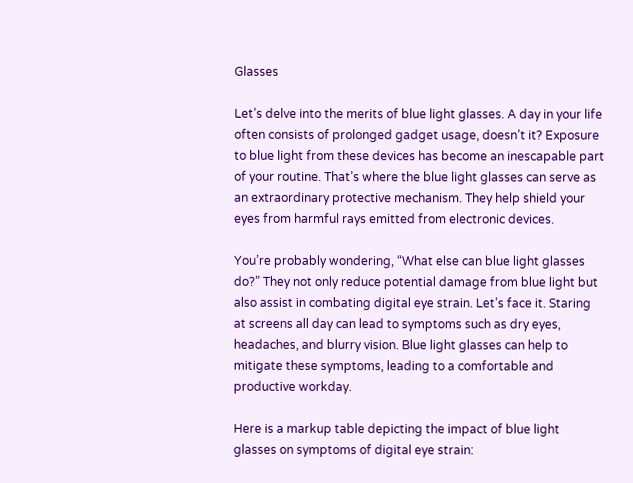Glasses

Let’s delve into the merits of blue light glasses. A day in your life often consists of prolonged gadget usage, doesn’t it? Exposure to blue light from these devices has become an inescapable part of your routine. That’s where the blue light glasses can serve as an extraordinary protective mechanism. They help shield your eyes from harmful rays emitted from electronic devices.

You’re probably wondering, “What else can blue light glasses do?” They not only reduce potential damage from blue light but also assist in combating digital eye strain. Let’s face it. Staring at screens all day can lead to symptoms such as dry eyes, headaches, and blurry vision. Blue light glasses can help to mitigate these symptoms, leading to a comfortable and productive workday.

Here is a markup table depicting the impact of blue light glasses on symptoms of digital eye strain: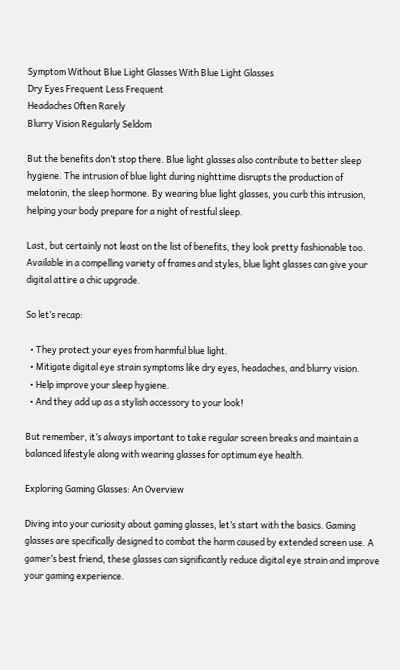Symptom Without Blue Light Glasses With Blue Light Glasses
Dry Eyes Frequent Less Frequent
Headaches Often Rarely
Blurry Vision Regularly Seldom

But the benefits don’t stop there. Blue light glasses also contribute to better sleep hygiene. The intrusion of blue light during nighttime disrupts the production of melatonin, the sleep hormone. By wearing blue light glasses, you curb this intrusion, helping your body prepare for a night of restful sleep.

Last, but certainly not least on the list of benefits, they look pretty fashionable too. Available in a compelling variety of frames and styles, blue light glasses can give your digital attire a chic upgrade.

So let’s recap:

  • They protect your eyes from harmful blue light.
  • Mitigate digital eye strain symptoms like dry eyes, headaches, and blurry vision.
  • Help improve your sleep hygiene.
  • And they add up as a stylish accessory to your look!

But remember, it’s always important to take regular screen breaks and maintain a balanced lifestyle along with wearing glasses for optimum eye health.

Exploring Gaming Glasses: An Overview

Diving into your curiosity about gaming glasses, let’s start with the basics. Gaming glasses are specifically designed to combat the harm caused by extended screen use. A gamer’s best friend, these glasses can significantly reduce digital eye strain and improve your gaming experience.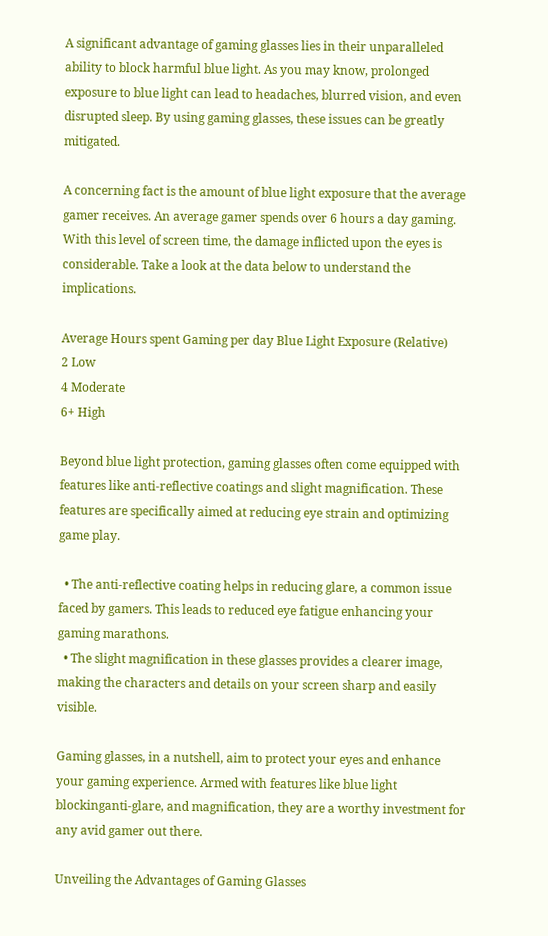A significant advantage of gaming glasses lies in their unparalleled ability to block harmful blue light. As you may know, prolonged exposure to blue light can lead to headaches, blurred vision, and even disrupted sleep. By using gaming glasses, these issues can be greatly mitigated.

A concerning fact is the amount of blue light exposure that the average gamer receives. An average gamer spends over 6 hours a day gaming. With this level of screen time, the damage inflicted upon the eyes is considerable. Take a look at the data below to understand the implications.

Average Hours spent Gaming per day Blue Light Exposure (Relative)
2 Low
4 Moderate
6+ High

Beyond blue light protection, gaming glasses often come equipped with features like anti-reflective coatings and slight magnification. These features are specifically aimed at reducing eye strain and optimizing game play.

  • The anti-reflective coating helps in reducing glare, a common issue faced by gamers. This leads to reduced eye fatigue enhancing your gaming marathons.
  • The slight magnification in these glasses provides a clearer image, making the characters and details on your screen sharp and easily visible.

Gaming glasses, in a nutshell, aim to protect your eyes and enhance your gaming experience. Armed with features like blue light blockinganti-glare, and magnification, they are a worthy investment for any avid gamer out there.

Unveiling the Advantages of Gaming Glasses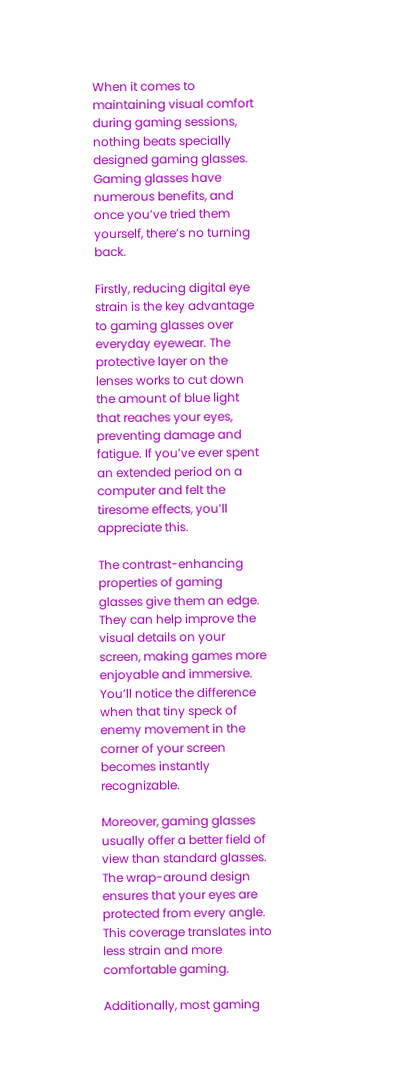When it comes to maintaining visual comfort during gaming sessions, nothing beats specially designed gaming glasses. Gaming glasses have numerous benefits, and once you’ve tried them yourself, there’s no turning back.

Firstly, reducing digital eye strain is the key advantage to gaming glasses over everyday eyewear. The protective layer on the lenses works to cut down the amount of blue light that reaches your eyes, preventing damage and fatigue. If you’ve ever spent an extended period on a computer and felt the tiresome effects, you’ll appreciate this.

The contrast-enhancing properties of gaming glasses give them an edge. They can help improve the visual details on your screen, making games more enjoyable and immersive. You’ll notice the difference when that tiny speck of enemy movement in the corner of your screen becomes instantly recognizable.

Moreover, gaming glasses usually offer a better field of view than standard glasses. The wrap-around design ensures that your eyes are protected from every angle. This coverage translates into less strain and more comfortable gaming.

Additionally, most gaming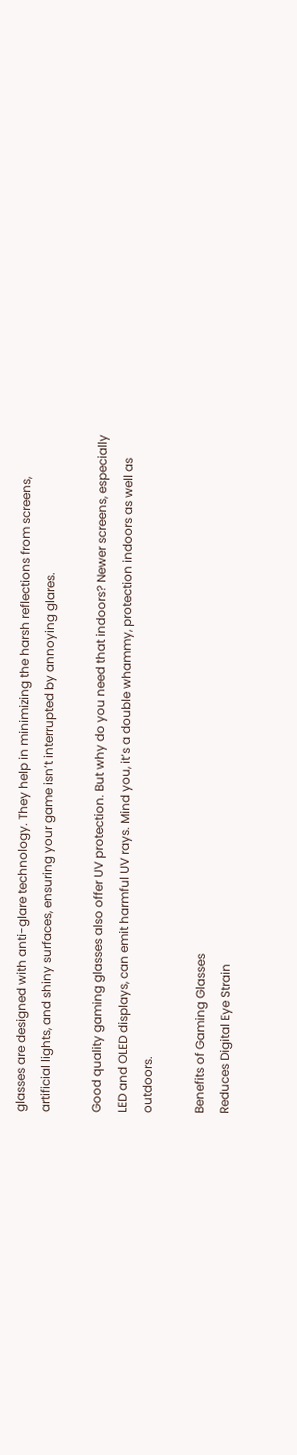glasses are designed with anti-glare technology. They help in minimizing the harsh reflections from screens, artificial lights, and shiny surfaces, ensuring your game isn’t interrupted by annoying glares.

Good quality gaming glasses also offer UV protection. But why do you need that indoors? Newer screens, especially LED and OLED displays, can emit harmful UV rays. Mind you, it’s a double whammy, protection indoors as well as outdoors.

Benefits of Gaming Glasses
Reduces Digital Eye Strain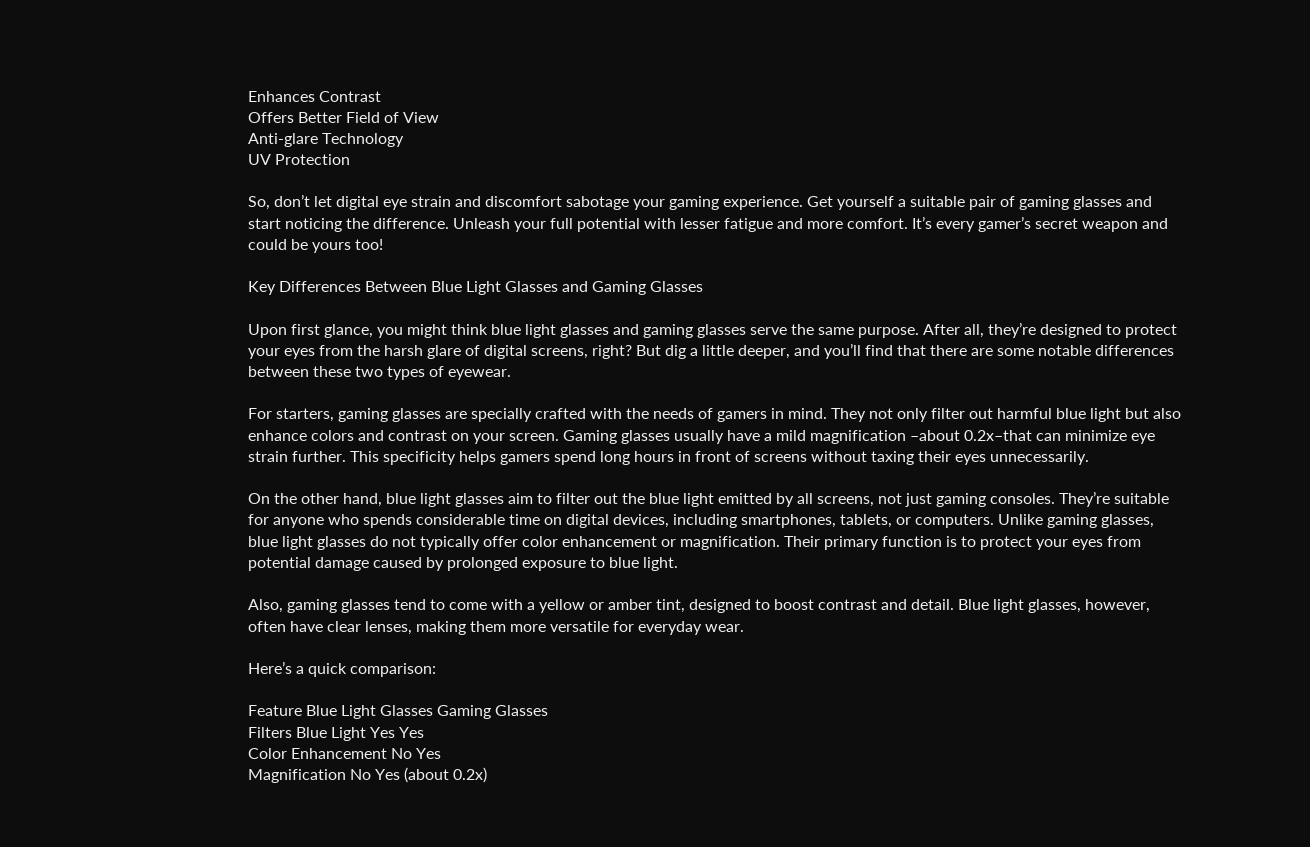Enhances Contrast
Offers Better Field of View
Anti-glare Technology
UV Protection

So, don’t let digital eye strain and discomfort sabotage your gaming experience. Get yourself a suitable pair of gaming glasses and start noticing the difference. Unleash your full potential with lesser fatigue and more comfort. It’s every gamer’s secret weapon and could be yours too!

Key Differences Between Blue Light Glasses and Gaming Glasses

Upon first glance, you might think blue light glasses and gaming glasses serve the same purpose. After all, they’re designed to protect your eyes from the harsh glare of digital screens, right? But dig a little deeper, and you’ll find that there are some notable differences between these two types of eyewear.

For starters, gaming glasses are specially crafted with the needs of gamers in mind. They not only filter out harmful blue light but also enhance colors and contrast on your screen. Gaming glasses usually have a mild magnification –about 0.2x–that can minimize eye strain further. This specificity helps gamers spend long hours in front of screens without taxing their eyes unnecessarily.

On the other hand, blue light glasses aim to filter out the blue light emitted by all screens, not just gaming consoles. They’re suitable for anyone who spends considerable time on digital devices, including smartphones, tablets, or computers. Unlike gaming glasses, blue light glasses do not typically offer color enhancement or magnification. Their primary function is to protect your eyes from potential damage caused by prolonged exposure to blue light.

Also, gaming glasses tend to come with a yellow or amber tint, designed to boost contrast and detail. Blue light glasses, however, often have clear lenses, making them more versatile for everyday wear.

Here’s a quick comparison:

Feature Blue Light Glasses Gaming Glasses
Filters Blue Light Yes Yes
Color Enhancement No Yes
Magnification No Yes (about 0.2x)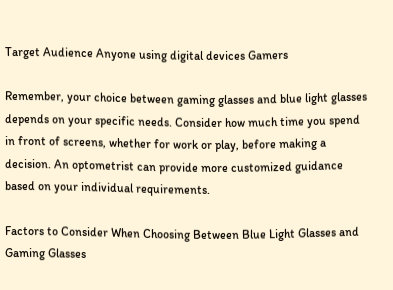Target Audience Anyone using digital devices Gamers

Remember, your choice between gaming glasses and blue light glasses depends on your specific needs. Consider how much time you spend in front of screens, whether for work or play, before making a decision. An optometrist can provide more customized guidance based on your individual requirements.

Factors to Consider When Choosing Between Blue Light Glasses and Gaming Glasses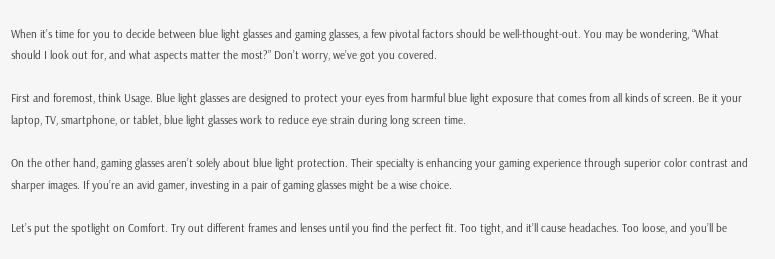When it’s time for you to decide between blue light glasses and gaming glasses, a few pivotal factors should be well-thought-out. You may be wondering, “What should I look out for, and what aspects matter the most?” Don’t worry, we’ve got you covered.

First and foremost, think Usage. Blue light glasses are designed to protect your eyes from harmful blue light exposure that comes from all kinds of screen. Be it your laptop, TV, smartphone, or tablet, blue light glasses work to reduce eye strain during long screen time.

On the other hand, gaming glasses aren’t solely about blue light protection. Their specialty is enhancing your gaming experience through superior color contrast and sharper images. If you’re an avid gamer, investing in a pair of gaming glasses might be a wise choice.

Let’s put the spotlight on Comfort. Try out different frames and lenses until you find the perfect fit. Too tight, and it’ll cause headaches. Too loose, and you’ll be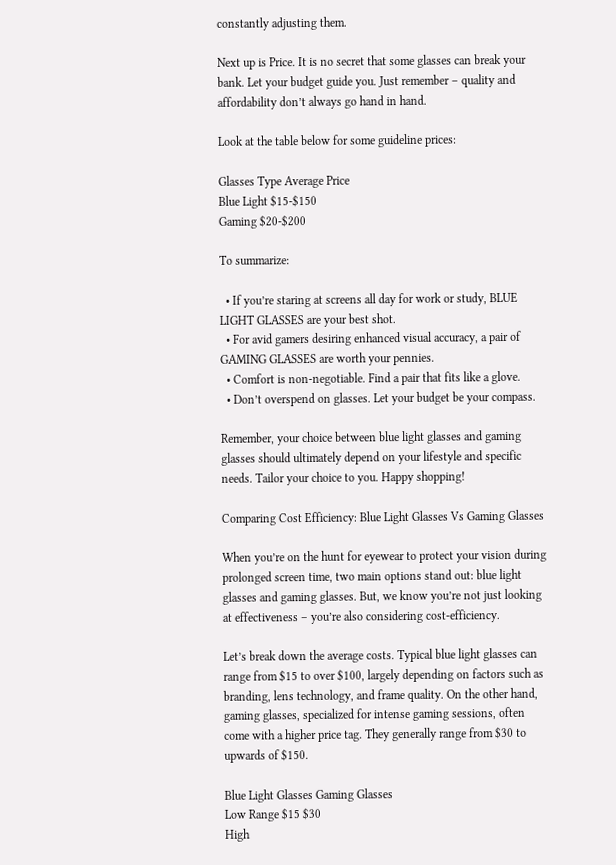constantly adjusting them.

Next up is Price. It is no secret that some glasses can break your bank. Let your budget guide you. Just remember – quality and affordability don’t always go hand in hand.

Look at the table below for some guideline prices:

Glasses Type Average Price
Blue Light $15-$150
Gaming $20-$200

To summarize:

  • If you’re staring at screens all day for work or study, BLUE LIGHT GLASSES are your best shot.
  • For avid gamers desiring enhanced visual accuracy, a pair of GAMING GLASSES are worth your pennies.
  • Comfort is non-negotiable. Find a pair that fits like a glove.
  • Don’t overspend on glasses. Let your budget be your compass.

Remember, your choice between blue light glasses and gaming glasses should ultimately depend on your lifestyle and specific needs. Tailor your choice to you. Happy shopping!

Comparing Cost Efficiency: Blue Light Glasses Vs Gaming Glasses

When you’re on the hunt for eyewear to protect your vision during prolonged screen time, two main options stand out: blue light glasses and gaming glasses. But, we know you’re not just looking at effectiveness – you’re also considering cost-efficiency.

Let’s break down the average costs. Typical blue light glasses can range from $15 to over $100, largely depending on factors such as branding, lens technology, and frame quality. On the other hand, gaming glasses, specialized for intense gaming sessions, often come with a higher price tag. They generally range from $30 to upwards of $150.

Blue Light Glasses Gaming Glasses
Low Range $15 $30
High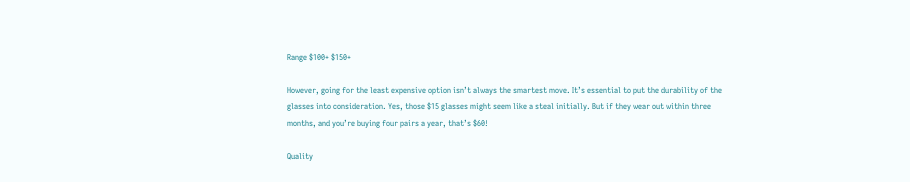Range $100+ $150+

However, going for the least expensive option isn’t always the smartest move. It’s essential to put the durability of the glasses into consideration. Yes, those $15 glasses might seem like a steal initially. But if they wear out within three months, and you’re buying four pairs a year, that’s $60!

Quality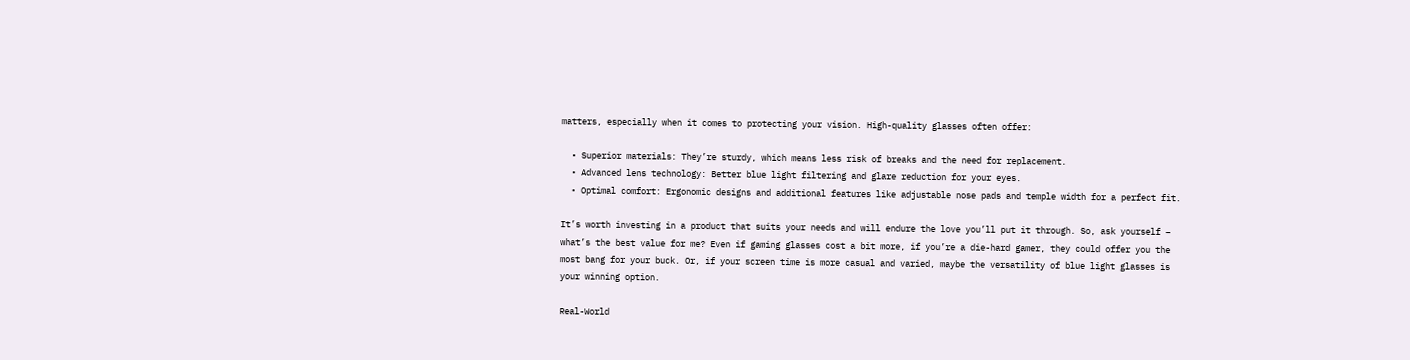matters, especially when it comes to protecting your vision. High-quality glasses often offer:

  • Superior materials: They’re sturdy, which means less risk of breaks and the need for replacement.
  • Advanced lens technology: Better blue light filtering and glare reduction for your eyes.
  • Optimal comfort: Ergonomic designs and additional features like adjustable nose pads and temple width for a perfect fit.

It’s worth investing in a product that suits your needs and will endure the love you’ll put it through. So, ask yourself – what’s the best value for me? Even if gaming glasses cost a bit more, if you’re a die-hard gamer, they could offer you the most bang for your buck. Or, if your screen time is more casual and varied, maybe the versatility of blue light glasses is your winning option.

Real-World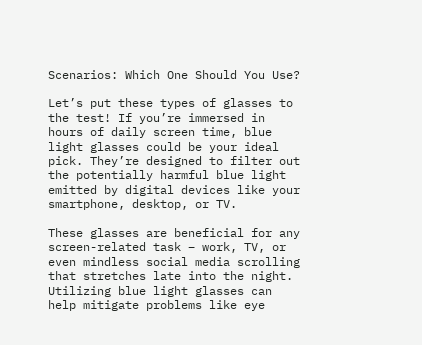Scenarios: Which One Should You Use?

Let’s put these types of glasses to the test! If you’re immersed in hours of daily screen time, blue light glasses could be your ideal pick. They’re designed to filter out the potentially harmful blue light emitted by digital devices like your smartphone, desktop, or TV.

These glasses are beneficial for any screen-related task – work, TV, or even mindless social media scrolling that stretches late into the night. Utilizing blue light glasses can help mitigate problems like eye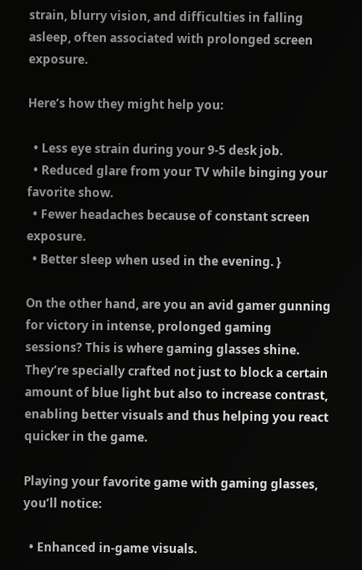strain, blurry vision, and difficulties in falling asleep, often associated with prolonged screen exposure.

Here’s how they might help you:

  • Less eye strain during your 9-5 desk job.
  • Reduced glare from your TV while binging your favorite show.
  • Fewer headaches because of constant screen exposure.
  • Better sleep when used in the evening. }

On the other hand, are you an avid gamer gunning for victory in intense, prolonged gaming sessions? This is where gaming glasses shine. They’re specially crafted not just to block a certain amount of blue light but also to increase contrast, enabling better visuals and thus helping you react quicker in the game.

Playing your favorite game with gaming glasses, you’ll notice:

  • Enhanced in-game visuals.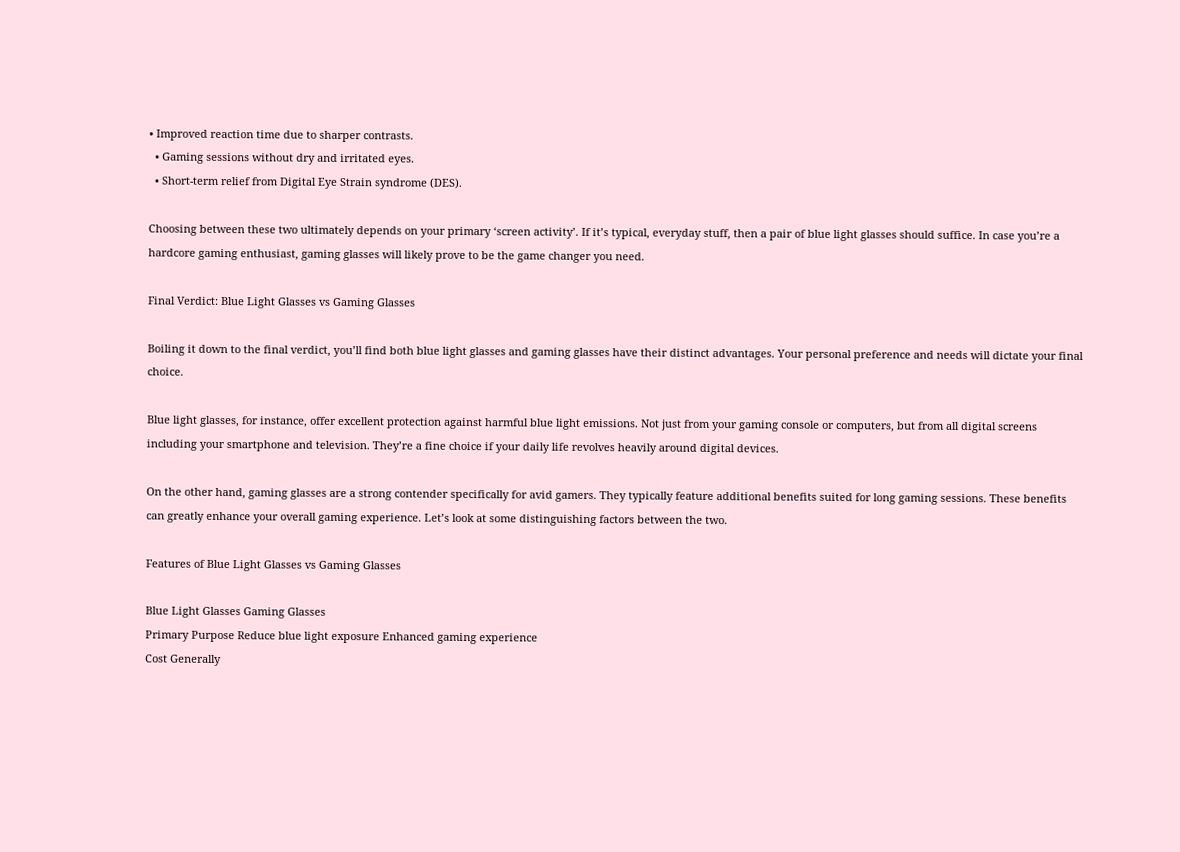• Improved reaction time due to sharper contrasts.
  • Gaming sessions without dry and irritated eyes.
  • Short-term relief from Digital Eye Strain syndrome (DES).

Choosing between these two ultimately depends on your primary ‘screen activity’. If it’s typical, everyday stuff, then a pair of blue light glasses should suffice. In case you’re a hardcore gaming enthusiast, gaming glasses will likely prove to be the game changer you need.

Final Verdict: Blue Light Glasses vs Gaming Glasses

Boiling it down to the final verdict, you’ll find both blue light glasses and gaming glasses have their distinct advantages. Your personal preference and needs will dictate your final choice.

Blue light glasses, for instance, offer excellent protection against harmful blue light emissions. Not just from your gaming console or computers, but from all digital screens including your smartphone and television. They’re a fine choice if your daily life revolves heavily around digital devices.

On the other hand, gaming glasses are a strong contender specifically for avid gamers. They typically feature additional benefits suited for long gaming sessions. These benefits can greatly enhance your overall gaming experience. Let’s look at some distinguishing factors between the two.

Features of Blue Light Glasses vs Gaming Glasses

Blue Light Glasses Gaming Glasses
Primary Purpose Reduce blue light exposure Enhanced gaming experience
Cost Generally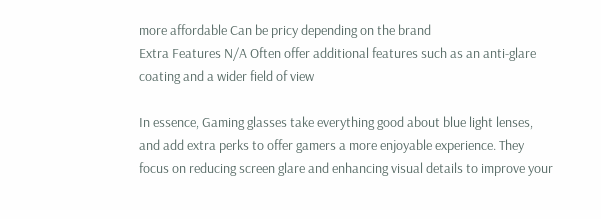more affordable Can be pricy depending on the brand
Extra Features N/A Often offer additional features such as an anti-glare coating and a wider field of view

In essence, Gaming glasses take everything good about blue light lenses, and add extra perks to offer gamers a more enjoyable experience. They focus on reducing screen glare and enhancing visual details to improve your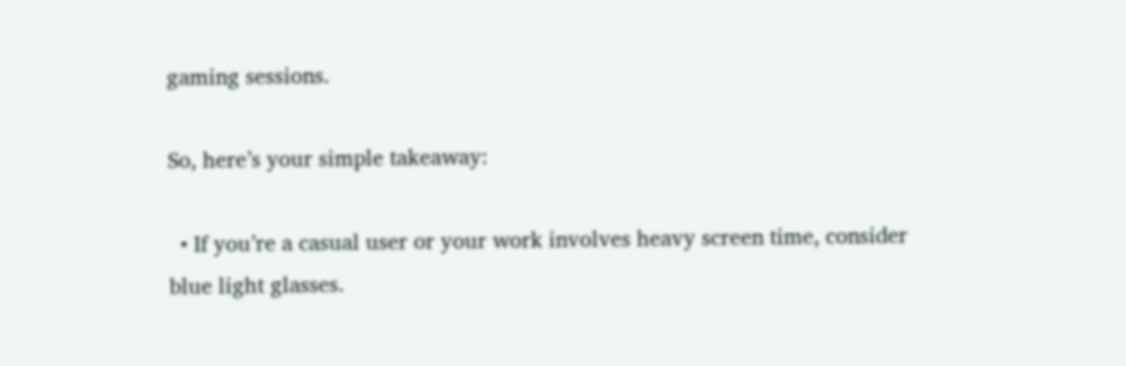gaming sessions.

So, here’s your simple takeaway:

  • If you’re a casual user or your work involves heavy screen time, consider blue light glasses.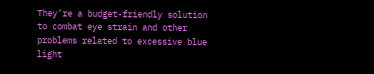They’re a budget-friendly solution to combat eye strain and other problems related to excessive blue light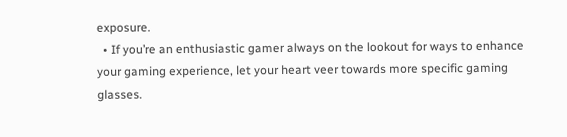exposure.
  • If you’re an enthusiastic gamer always on the lookout for ways to enhance your gaming experience, let your heart veer towards more specific gaming glasses.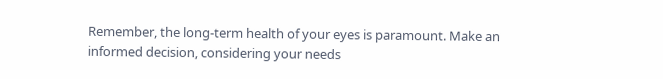Remember, the long-term health of your eyes is paramount. Make an informed decision, considering your needs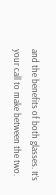and the benefits of both glasses. It’s your call to make between the two.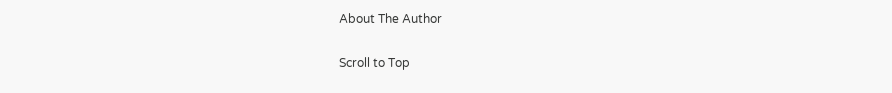About The Author

Scroll to Top